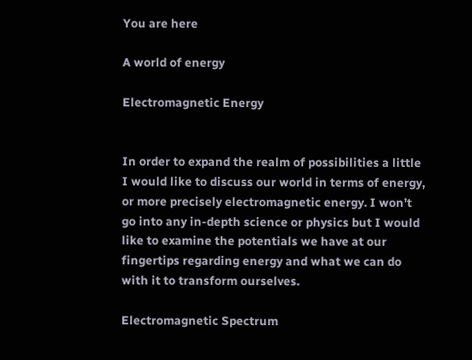You are here

A world of energy

Electromagnetic Energy


In order to expand the realm of possibilities a little I would like to discuss our world in terms of energy, or more precisely electromagnetic energy. I won’t go into any in-depth science or physics but I would like to examine the potentials we have at our fingertips regarding energy and what we can do with it to transform ourselves.

Electromagnetic Spectrum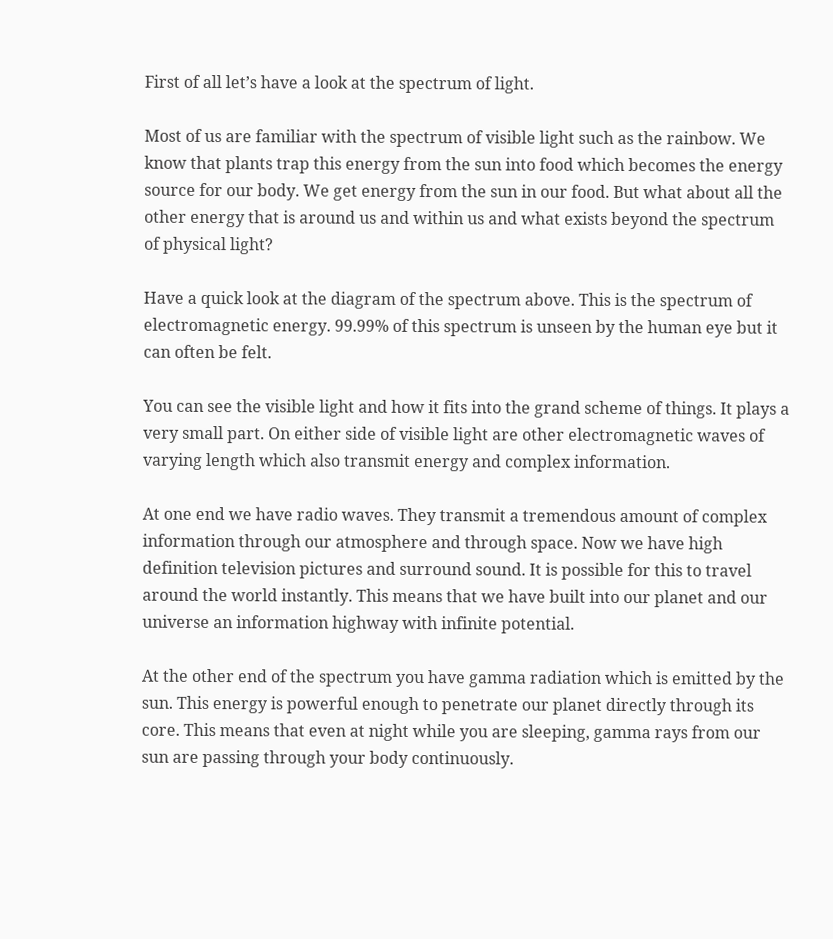First of all let’s have a look at the spectrum of light.

Most of us are familiar with the spectrum of visible light such as the rainbow. We know that plants trap this energy from the sun into food which becomes the energy source for our body. We get energy from the sun in our food. But what about all the other energy that is around us and within us and what exists beyond the spectrum of physical light?

Have a quick look at the diagram of the spectrum above. This is the spectrum of electromagnetic energy. 99.99% of this spectrum is unseen by the human eye but it can often be felt.

You can see the visible light and how it fits into the grand scheme of things. It plays a very small part. On either side of visible light are other electromagnetic waves of varying length which also transmit energy and complex information.

At one end we have radio waves. They transmit a tremendous amount of complex information through our atmosphere and through space. Now we have high definition television pictures and surround sound. It is possible for this to travel around the world instantly. This means that we have built into our planet and our universe an information highway with infinite potential.

At the other end of the spectrum you have gamma radiation which is emitted by the sun. This energy is powerful enough to penetrate our planet directly through its core. This means that even at night while you are sleeping, gamma rays from our sun are passing through your body continuously.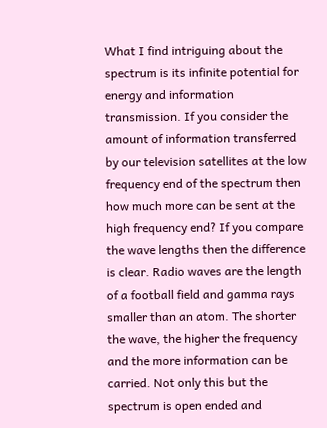What I find intriguing about the spectrum is its infinite potential for energy and information transmission. If you consider the amount of information transferred by our television satellites at the low frequency end of the spectrum then how much more can be sent at the high frequency end? If you compare the wave lengths then the difference is clear. Radio waves are the length of a football field and gamma rays smaller than an atom. The shorter the wave, the higher the frequency and the more information can be carried. Not only this but the spectrum is open ended and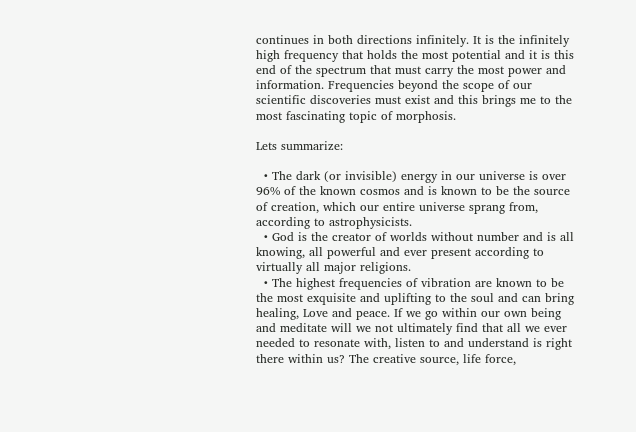continues in both directions infinitely. It is the infinitely high frequency that holds the most potential and it is this end of the spectrum that must carry the most power and information. Frequencies beyond the scope of our scientific discoveries must exist and this brings me to the most fascinating topic of morphosis.

Lets summarize:

  • The dark (or invisible) energy in our universe is over 96% of the known cosmos and is known to be the source of creation, which our entire universe sprang from, according to astrophysicists.
  • God is the creator of worlds without number and is all knowing, all powerful and ever present according to virtually all major religions.
  • The highest frequencies of vibration are known to be the most exquisite and uplifting to the soul and can bring healing, Love and peace. If we go within our own being and meditate will we not ultimately find that all we ever needed to resonate with, listen to and understand is right there within us? The creative source, life force,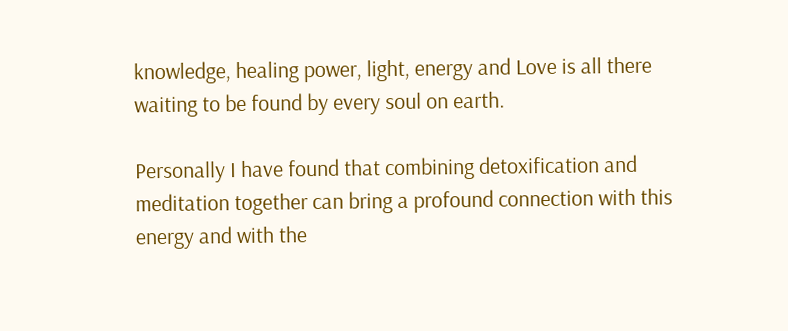knowledge, healing power, light, energy and Love is all there waiting to be found by every soul on earth.

Personally I have found that combining detoxification and meditation together can bring a profound connection with this energy and with the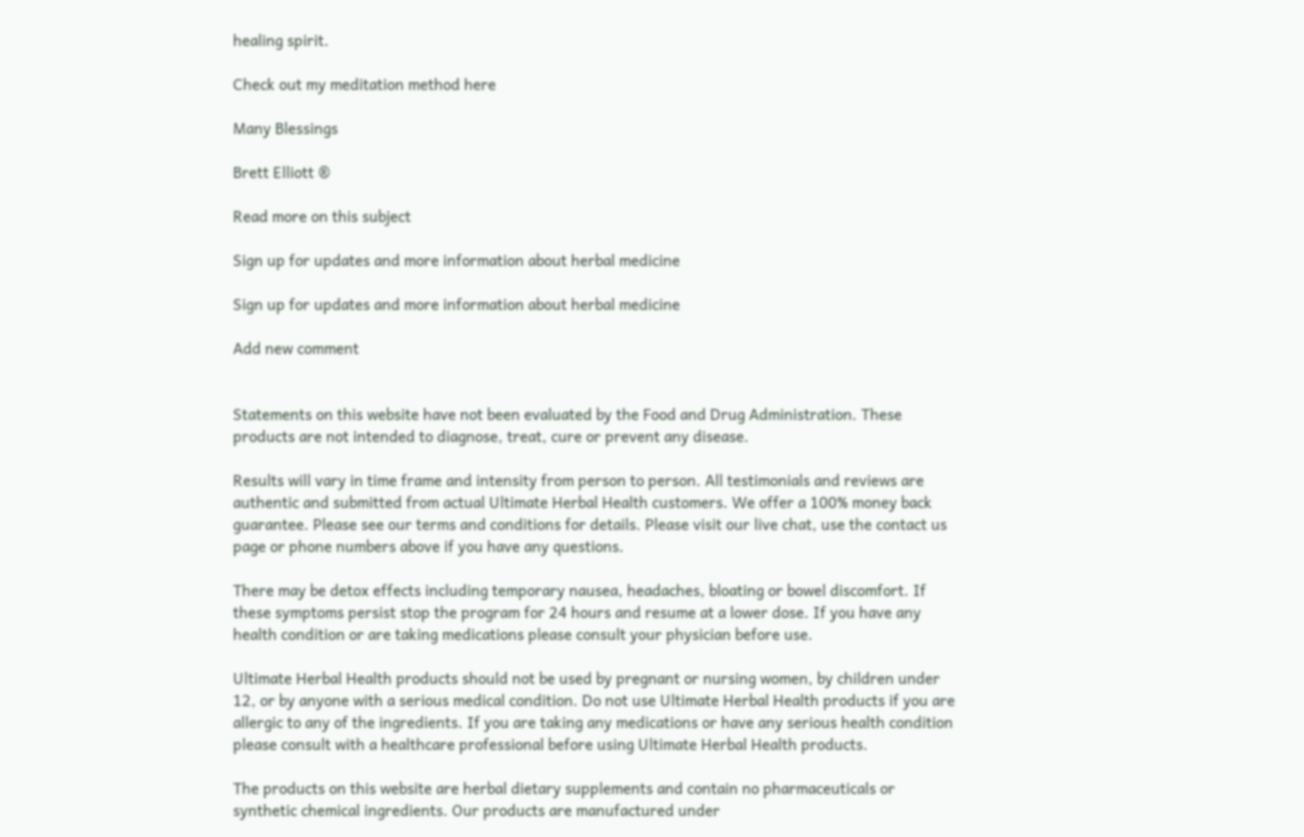healing spirit.

Check out my meditation method here

Many Blessings

Brett Elliott ®

Read more on this subject

Sign up for updates and more information about herbal medicine

Sign up for updates and more information about herbal medicine

Add new comment


Statements on this website have not been evaluated by the Food and Drug Administration. These products are not intended to diagnose, treat, cure or prevent any disease.

Results will vary in time frame and intensity from person to person. All testimonials and reviews are authentic and submitted from actual Ultimate Herbal Health customers. We offer a 100% money back guarantee. Please see our terms and conditions for details. Please visit our live chat, use the contact us page or phone numbers above if you have any questions.

There may be detox effects including temporary nausea, headaches, bloating or bowel discomfort. If these symptoms persist stop the program for 24 hours and resume at a lower dose. If you have any health condition or are taking medications please consult your physician before use.

Ultimate Herbal Health products should not be used by pregnant or nursing women, by children under 12, or by anyone with a serious medical condition. Do not use Ultimate Herbal Health products if you are allergic to any of the ingredients. If you are taking any medications or have any serious health condition please consult with a healthcare professional before using Ultimate Herbal Health products.

The products on this website are herbal dietary supplements and contain no pharmaceuticals or synthetic chemical ingredients. Our products are manufactured under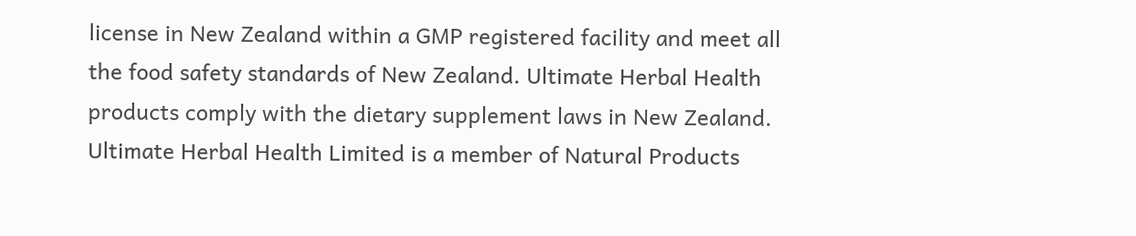license in New Zealand within a GMP registered facility and meet all the food safety standards of New Zealand. Ultimate Herbal Health products comply with the dietary supplement laws in New Zealand. Ultimate Herbal Health Limited is a member of Natural Products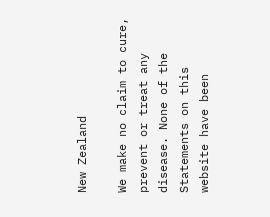New Zealand

We make no claim to cure, prevent or treat any disease. None of the Statements on this website have been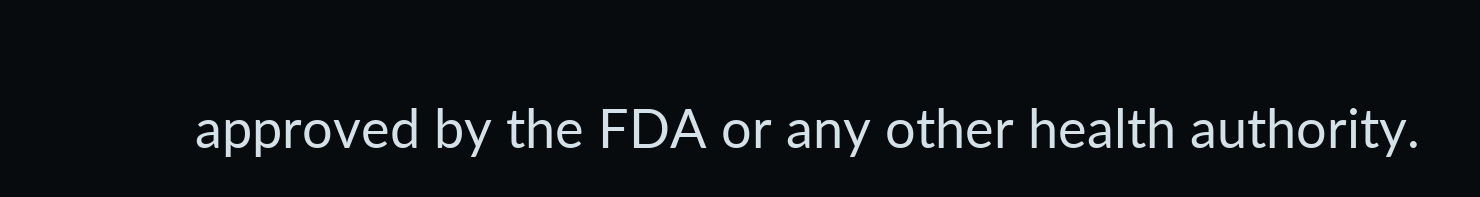approved by the FDA or any other health authority.